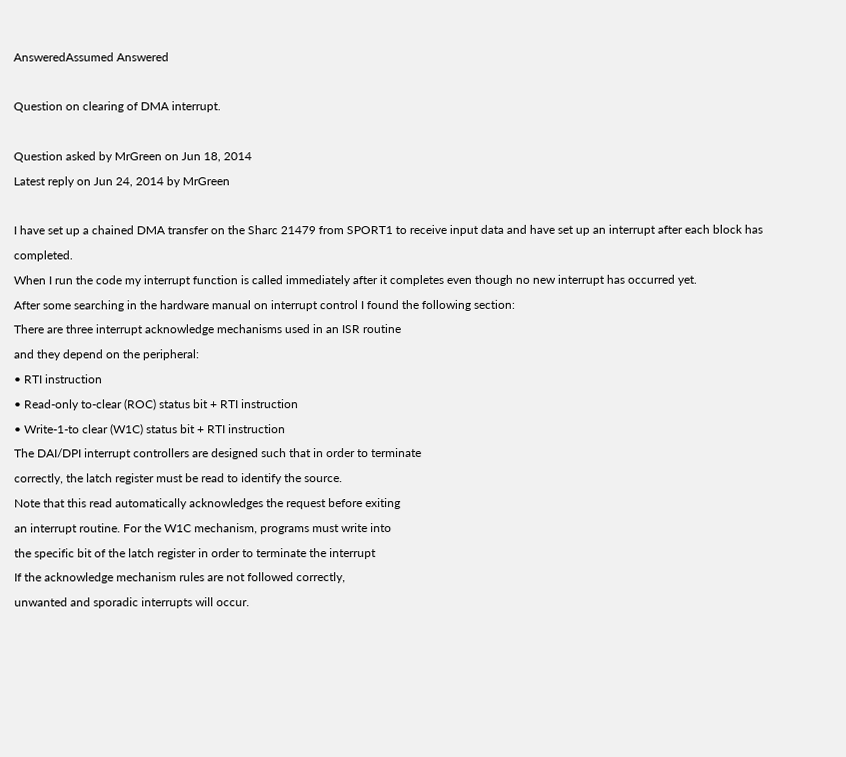AnsweredAssumed Answered

Question on clearing of DMA interrupt.

Question asked by MrGreen on Jun 18, 2014
Latest reply on Jun 24, 2014 by MrGreen

I have set up a chained DMA transfer on the Sharc 21479 from SPORT1 to receive input data and have set up an interrupt after each block has completed.
When I run the code my interrupt function is called immediately after it completes even though no new interrupt has occurred yet.
After some searching in the hardware manual on interrupt control I found the following section:
There are three interrupt acknowledge mechanisms used in an ISR routine
and they depend on the peripheral:
• RTI instruction
• Read-only to-clear (ROC) status bit + RTI instruction
• Write-1-to clear (W1C) status bit + RTI instruction
The DAI/DPI interrupt controllers are designed such that in order to terminate
correctly, the latch register must be read to identify the source.
Note that this read automatically acknowledges the request before exiting
an interrupt routine. For the W1C mechanism, programs must write into
the specific bit of the latch register in order to terminate the interrupt
If the acknowledge mechanism rules are not followed correctly,
unwanted and sporadic interrupts will occur.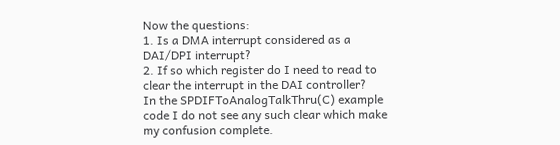Now the questions:
1. Is a DMA interrupt considered as a DAI/DPI interrupt?
2. If so which register do I need to read to clear the interrupt in the DAI controller?
In the SPDIFToAnalogTalkThru(C) example code I do not see any such clear which make my confusion complete.